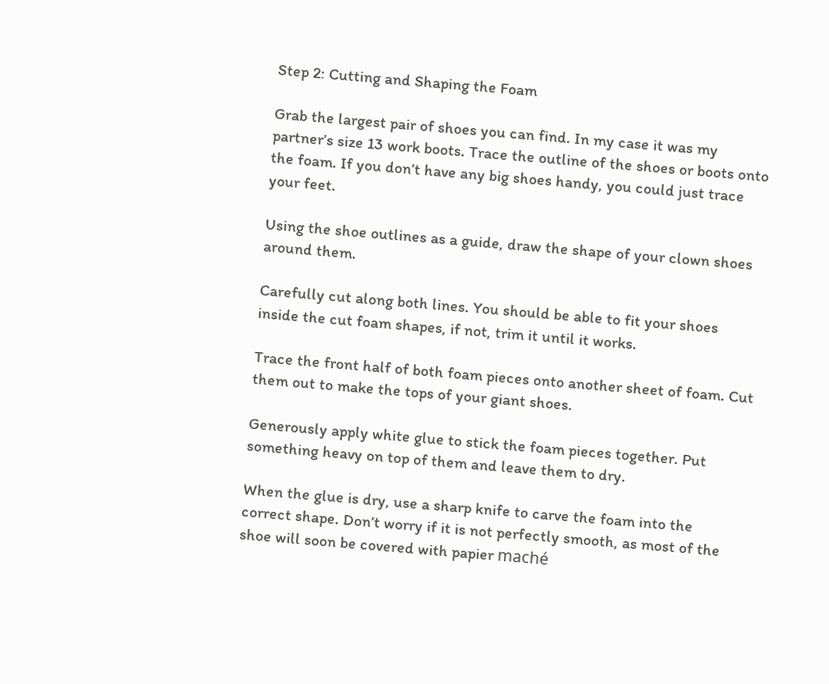Step 2: Cutting and Shaping the Foam

Grab the largest pair of shoes you can find. In my case it was my partner’s size 13 work boots. Trace the outline of the shoes or boots onto the foam. If you don’t have any big shoes handy, you could just trace your feet.

Using the shoe outlines as a guide, draw the shape of your clown shoes around them.

Carefully cut along both lines. You should be able to fit your shoes inside the cut foam shapes, if not, trim it until it works.

Trace the front half of both foam pieces onto another sheet of foam. Cut them out to make the tops of your giant shoes.

Generously apply white glue to stick the foam pieces together. Put something heavy on top of them and leave them to dry.

When the glue is dry, use a sharp knife to carve the foam into the correct shape. Don’t worry if it is not perfectly smooth, as most of the shoe will soon be covered with papier maché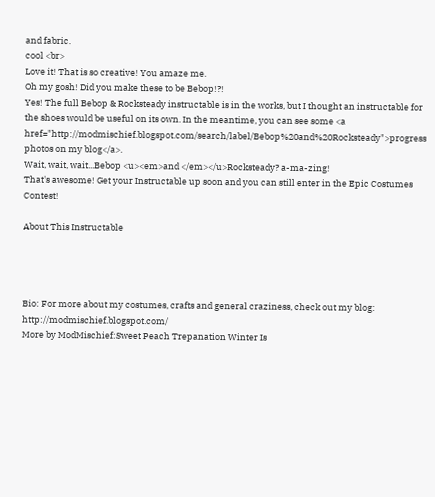and fabric.
cool <br>
Love it! That is so creative! You amaze me.
Oh my gosh! Did you make these to be Bebop!?!
Yes! The full Bebop & Rocksteady instructable is in the works, but I thought an instructable for the shoes would be useful on its own. In the meantime, you can see some <a href="http://modmischief.blogspot.com/search/label/Bebop%20and%20Rocksteady">progress photos on my blog</a>.
Wait, wait, wait...Bebop <u><em>and </em></u>Rocksteady? a-ma-zing!
That's awesome! Get your Instructable up soon and you can still enter in the Epic Costumes Contest!

About This Instructable




Bio: For more about my costumes, crafts and general craziness, check out my blog: http://modmischief.blogspot.com/
More by ModMischief:Sweet Peach Trepanation Winter Is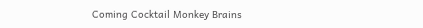Coming Cocktail Monkey Brains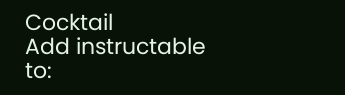Cocktail
Add instructable to: